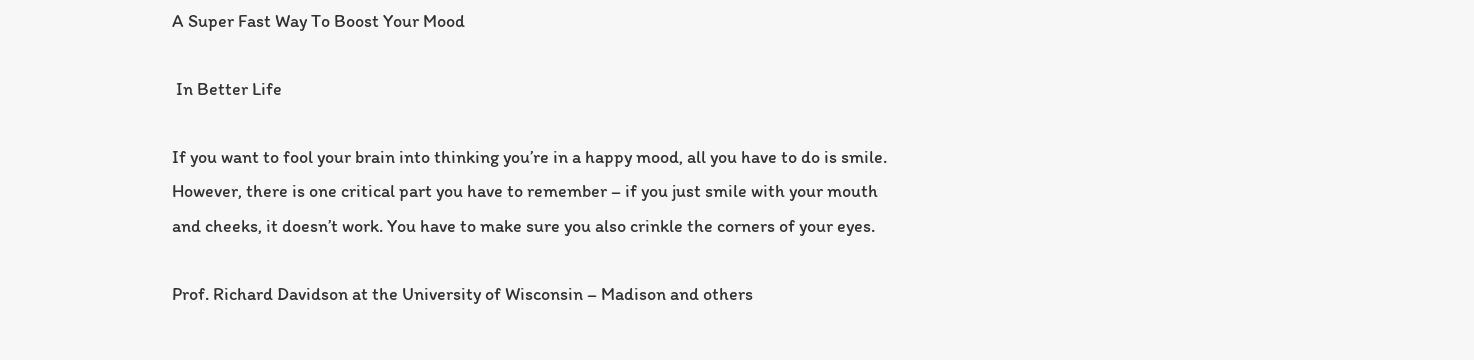A Super Fast Way To Boost Your Mood

 In Better Life

If you want to fool your brain into thinking you’re in a happy mood, all you have to do is smile.  However, there is one critical part you have to remember – if you just smile with your mouth and cheeks, it doesn’t work. You have to make sure you also crinkle the corners of your eyes.

Prof. Richard Davidson at the University of Wisconsin – Madison and others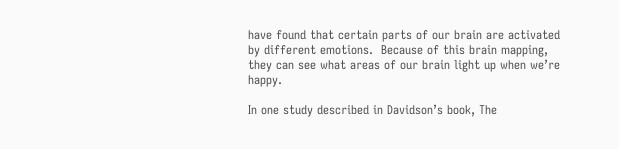have found that certain parts of our brain are activated by different emotions.  Because of this brain mapping, they can see what areas of our brain light up when we’re happy.

In one study described in Davidson’s book, The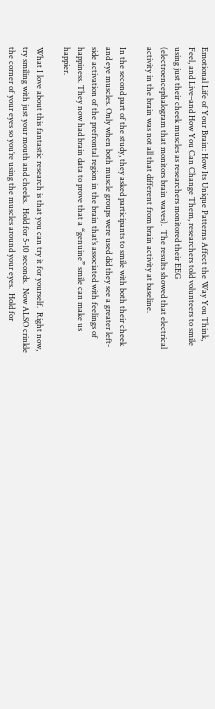Emotional Life of Your Brain: How Its Unique Patterns Affect the Way You Think, Feel, and Live–and How You Can Change Them, researchers told volunteers to smile using just their cheek muscles as researchers monitored their EEG (electroencephalogram that monitors brain waves).  The results showed that electrical activity in the brain was not all that different from brain activity at baseline.

In the second part of the study, they asked participants to smile with both their cheek and eye muscles. Only when both muscle groups were used did they see a greater left-side activation of the prefrontal region in the brain that’s associated with feelings of happiness. They now had brain data to prove that a “genuine” smile can make us happier.

What I love about this fantastic research is that you can try it for yourself.  Right now, try smiling with just your mouth and cheeks.  Hold for 5-10 seconds.  Now ALSO crinkle the corner of your eyes so you’re using the muscles around your eyes.  Hold for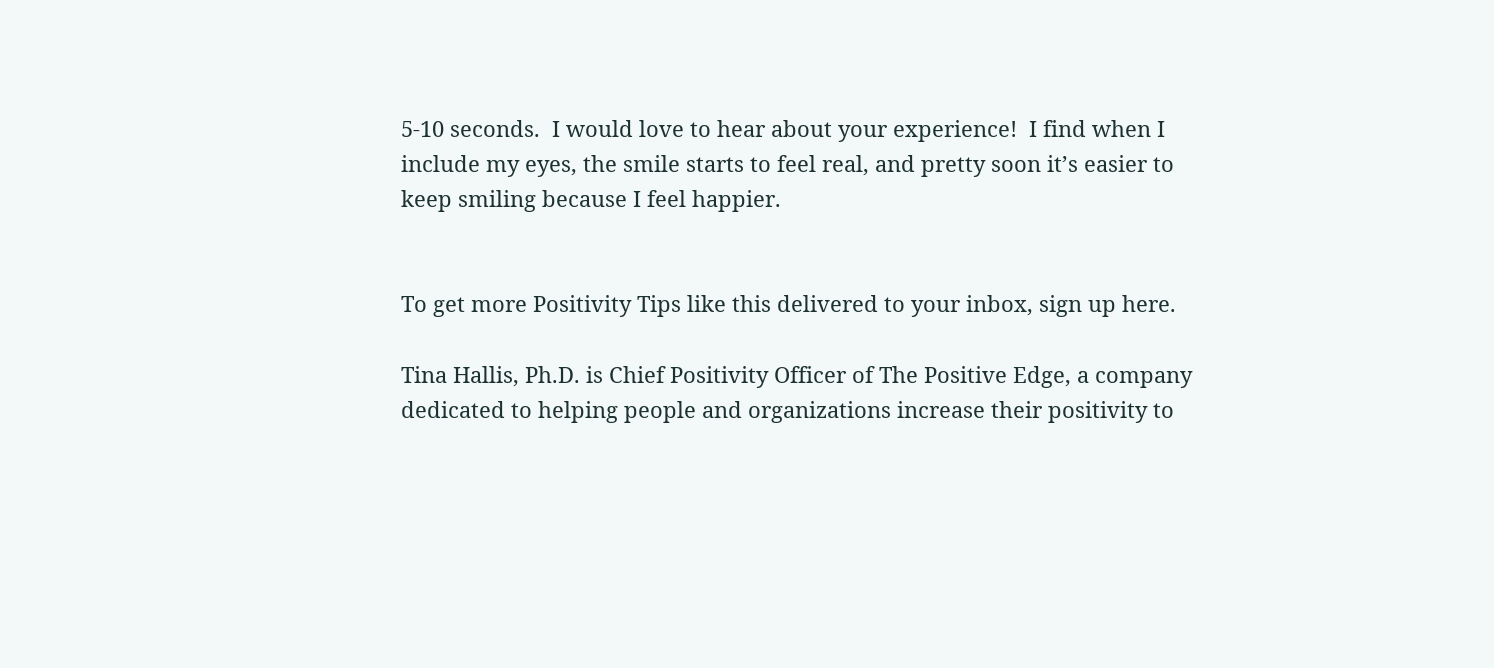5-10 seconds.  I would love to hear about your experience!  I find when I include my eyes, the smile starts to feel real, and pretty soon it’s easier to keep smiling because I feel happier.


To get more Positivity Tips like this delivered to your inbox, sign up here.

Tina Hallis, Ph.D. is Chief Positivity Officer of The Positive Edge, a company dedicated to helping people and organizations increase their positivity to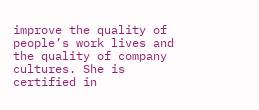improve the quality of people’s work lives and the quality of company cultures. She is certified in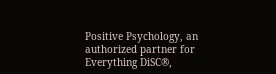Positive Psychology, an authorized partner for Everything DiSC®,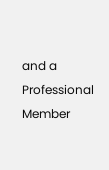and a Professional Member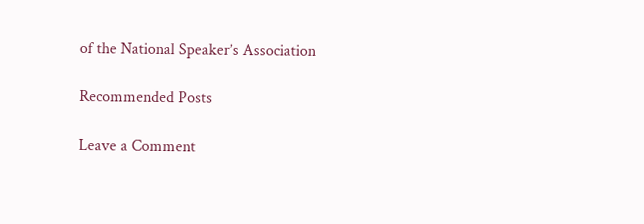of the National Speaker’s Association

Recommended Posts

Leave a Comment